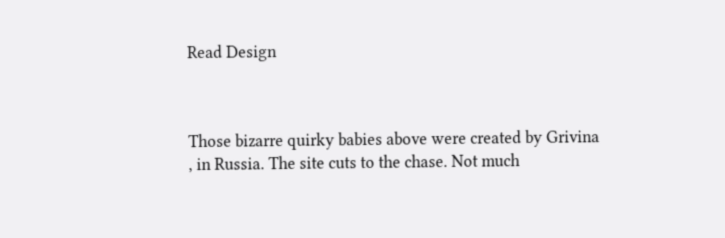Read Design



Those bizarre quirky babies above were created by Grivina
, in Russia. The site cuts to the chase. Not much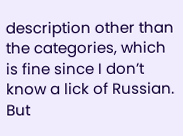description other than the categories, which is fine since I don’t know a lick of Russian. But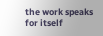the work speaks for itself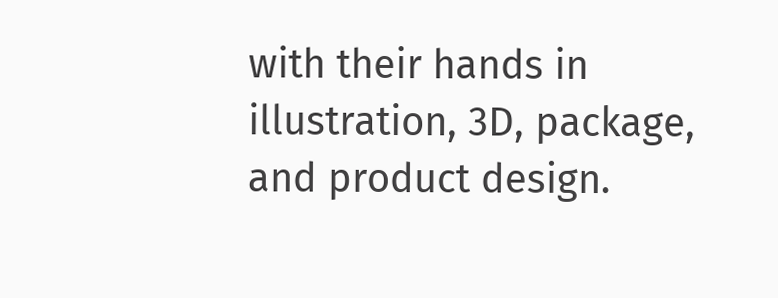with their hands in illustration, 3D, package, and product design.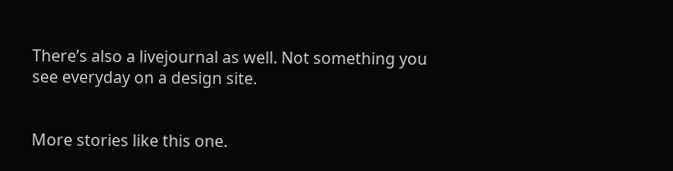There’s also a livejournal as well. Not something you see everyday on a design site.


More stories like this one.